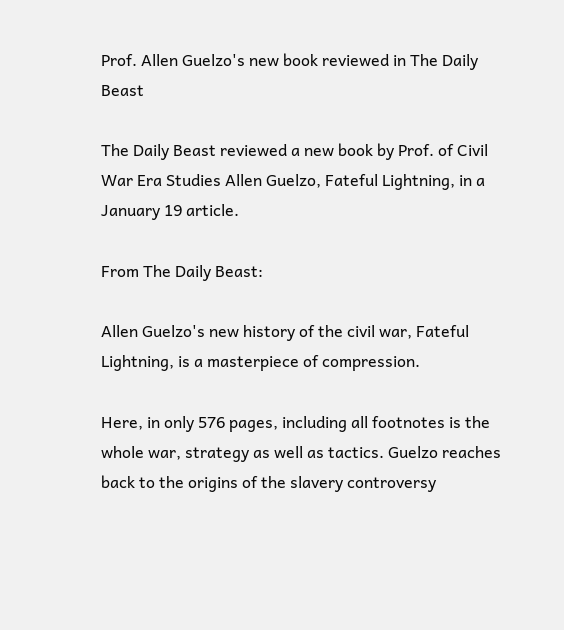Prof. Allen Guelzo's new book reviewed in The Daily Beast

The Daily Beast reviewed a new book by Prof. of Civil War Era Studies Allen Guelzo, Fateful Lightning, in a January 19 article.

From The Daily Beast:

Allen Guelzo's new history of the civil war, Fateful Lightning, is a masterpiece of compression.

Here, in only 576 pages, including all footnotes is the whole war, strategy as well as tactics. Guelzo reaches back to the origins of the slavery controversy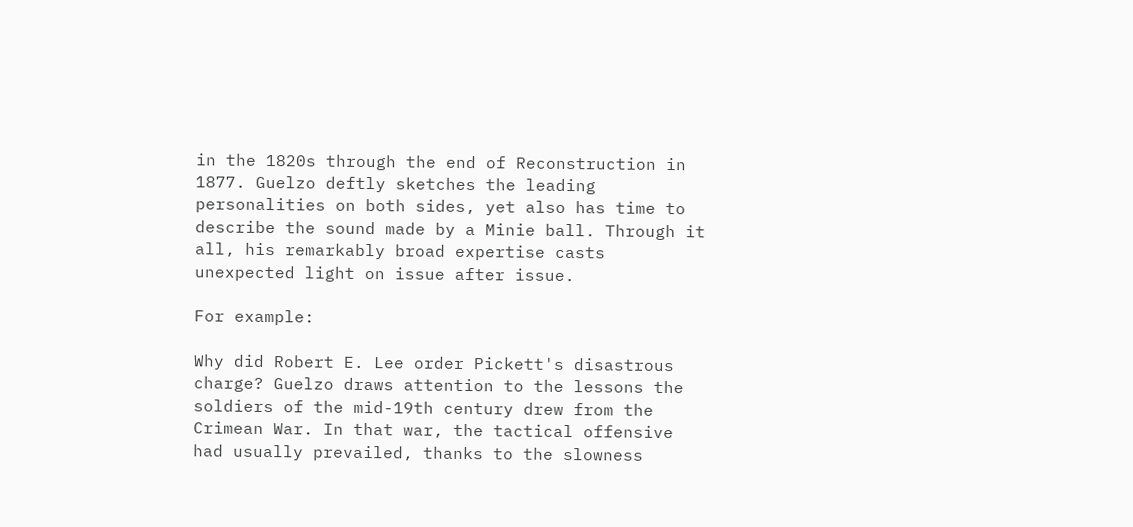in the 1820s through the end of Reconstruction in 1877. Guelzo deftly sketches the leading personalities on both sides, yet also has time to describe the sound made by a Minie ball. Through it all, his remarkably broad expertise casts unexpected light on issue after issue.

For example:

Why did Robert E. Lee order Pickett's disastrous charge? Guelzo draws attention to the lessons the soldiers of the mid-19th century drew from the Crimean War. In that war, the tactical offensive had usually prevailed, thanks to the slowness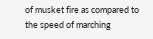of musket fire as compared to the speed of marching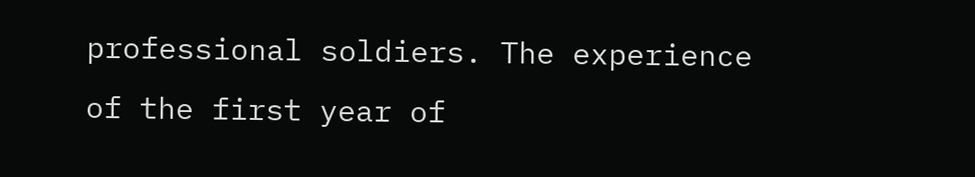professional soldiers. The experience of the first year of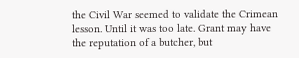the Civil War seemed to validate the Crimean lesson. Until it was too late. Grant may have the reputation of a butcher, but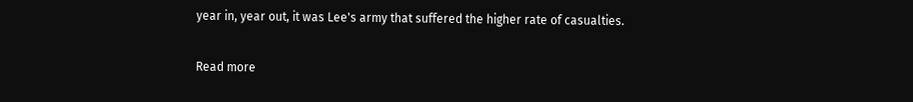year in, year out, it was Lee's army that suffered the higher rate of casualties.

Read more